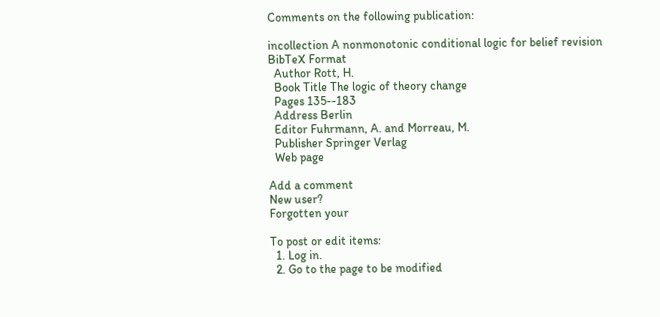Comments on the following publication:

incollection A nonmonotonic conditional logic for belief revision
BibTeX Format
  Author Rott, H.
  Book Title The logic of theory change
  Pages 135--183
  Address Berlin
  Editor Fuhrmann, A. and Morreau, M.
  Publisher Springer Verlag
  Web page

Add a comment
New user?
Forgotten your

To post or edit items:
  1. Log in.
  2. Go to the page to be modified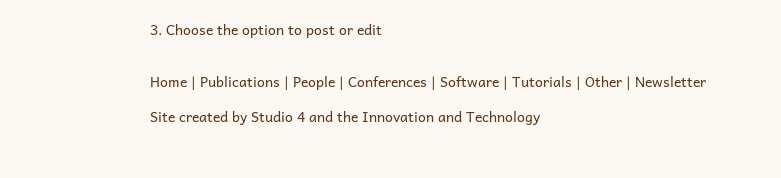3. Choose the option to post or edit


Home | Publications | People | Conferences | Software | Tutorials | Other | Newsletter

Site created by Studio 4 and the Innovation and Technology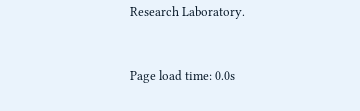Research Laboratory.


Page load time: 0.0s